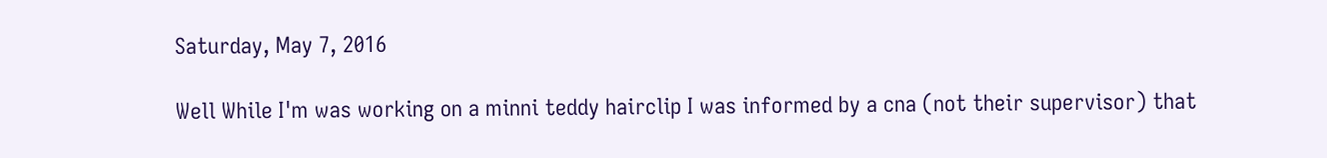Saturday, May 7, 2016

Well While I'm was working on a minni teddy hairclip I was informed by a cna (not their supervisor) that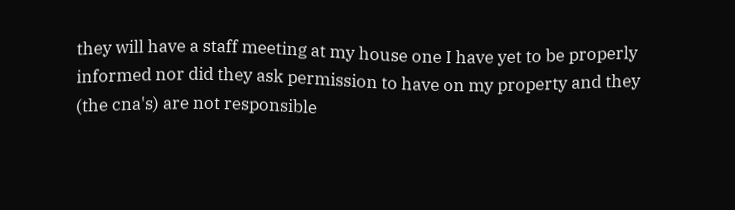they will have a staff meeting at my house one I have yet to be properly informed nor did they ask permission to have on my property and they (the cna's) are not responsible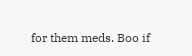for them meds. Boo if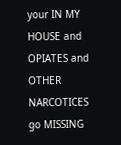your IN MY HOUSE and OPIATES and OTHER NARCOTICES go MISSING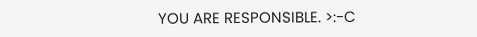YOU ARE RESPONSIBLE. >:-C